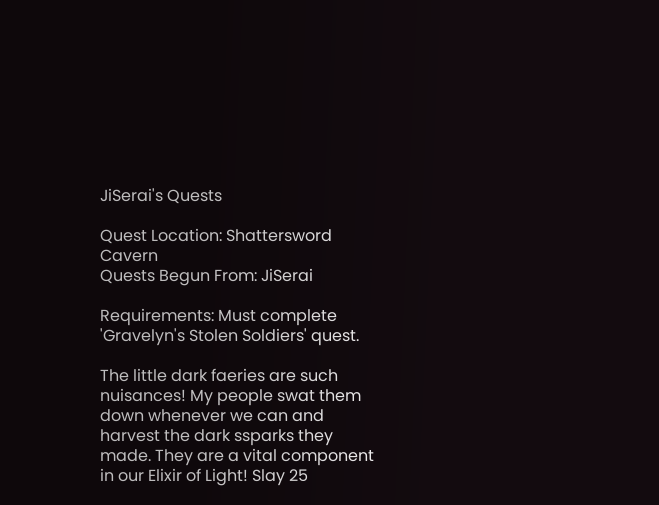JiSerai's Quests

Quest Location: Shattersword Cavern
Quests Begun From: JiSerai

Requirements: Must complete 'Gravelyn's Stolen Soldiers' quest.

The little dark faeries are such nuisances! My people swat them down whenever we can and harvest the dark ssparks they made. They are a vital component in our Elixir of Light! Slay 25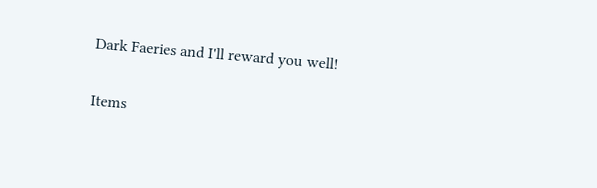Dark Faeries and I'll reward you well!

Items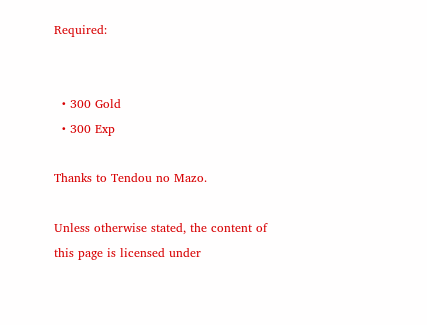Required:


  • 300 Gold
  • 300 Exp

Thanks to Tendou no Mazo.

Unless otherwise stated, the content of this page is licensed under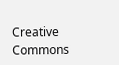Creative Commons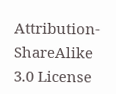Attribution-ShareAlike 3.0 License